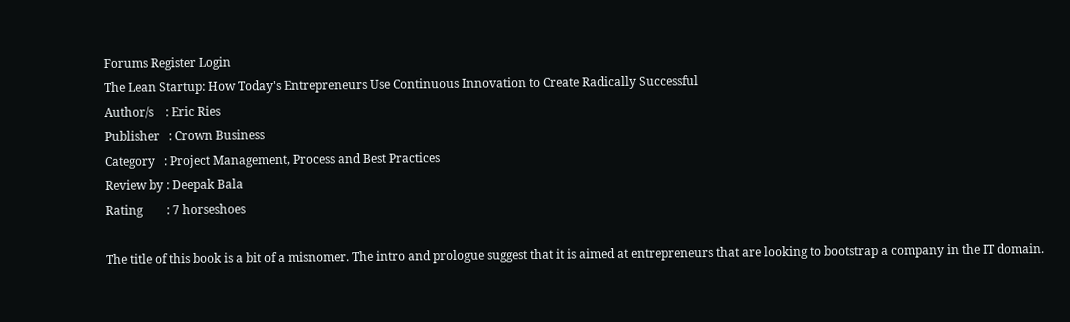Forums Register Login
The Lean Startup: How Today's Entrepreneurs Use Continuous Innovation to Create Radically Successful
Author/s    : Eric Ries
Publisher   : Crown Business
Category   : Project Management, Process and Best Practices
Review by : Deepak Bala
Rating        : 7 horseshoes

The title of this book is a bit of a misnomer. The intro and prologue suggest that it is aimed at entrepreneurs that are looking to bootstrap a company in the IT domain.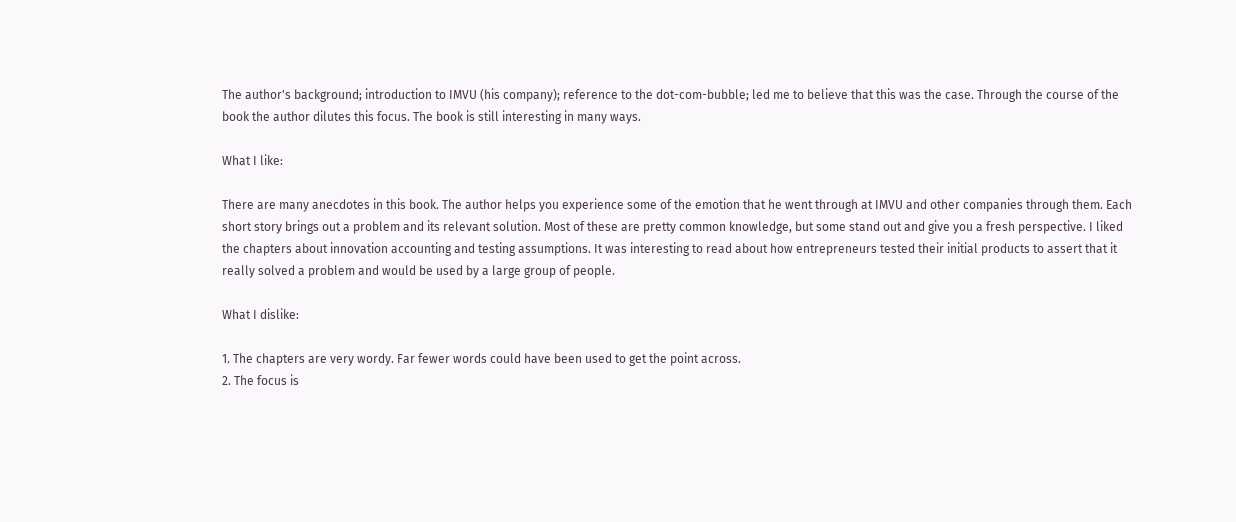The author's background; introduction to IMVU (his company); reference to the dot-com-bubble; led me to believe that this was the case. Through the course of the book the author dilutes this focus. The book is still interesting in many ways.

What I like:

There are many anecdotes in this book. The author helps you experience some of the emotion that he went through at IMVU and other companies through them. Each short story brings out a problem and its relevant solution. Most of these are pretty common knowledge, but some stand out and give you a fresh perspective. I liked the chapters about innovation accounting and testing assumptions. It was interesting to read about how entrepreneurs tested their initial products to assert that it really solved a problem and would be used by a large group of people.

What I dislike:

1. The chapters are very wordy. Far fewer words could have been used to get the point across.
2. The focus is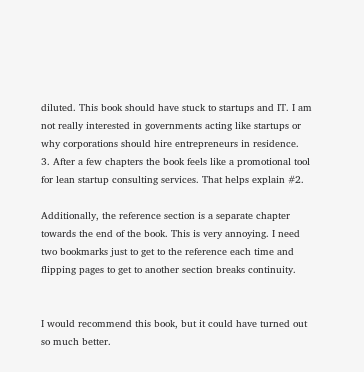diluted. This book should have stuck to startups and IT. I am not really interested in governments acting like startups or why corporations should hire entrepreneurs in residence.
3. After a few chapters the book feels like a promotional tool for lean startup consulting services. That helps explain #2.

Additionally, the reference section is a separate chapter towards the end of the book. This is very annoying. I need two bookmarks just to get to the reference each time and flipping pages to get to another section breaks continuity.


I would recommend this book, but it could have turned out so much better.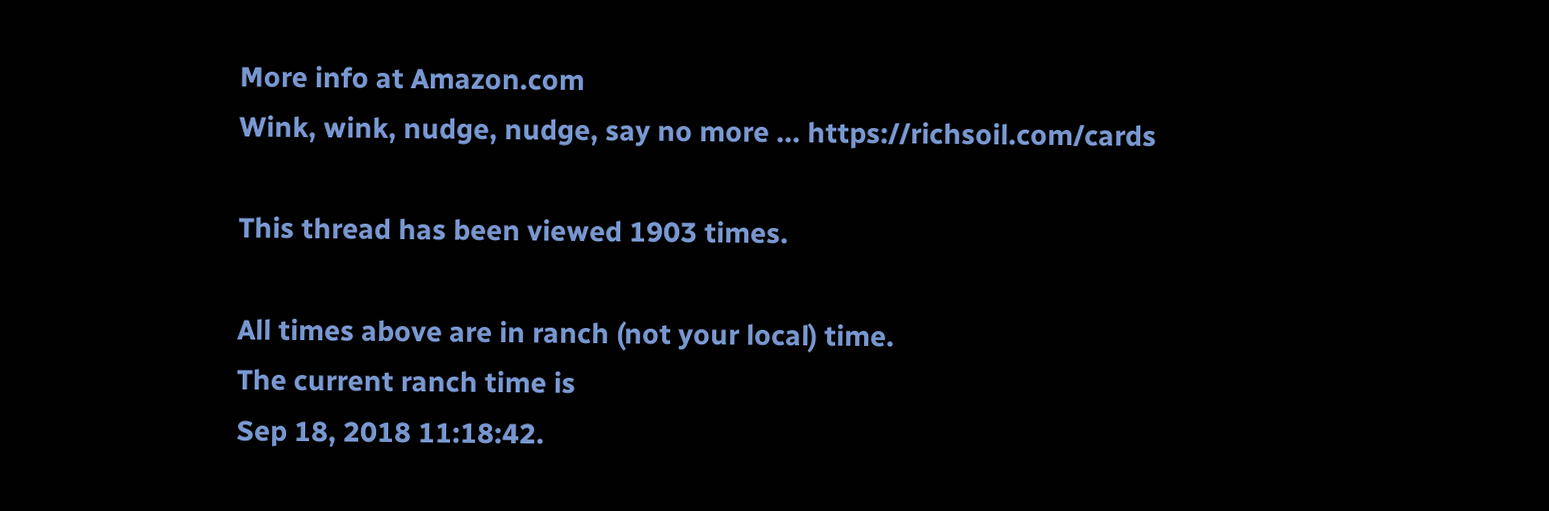More info at Amazon.com
Wink, wink, nudge, nudge, say no more ... https://richsoil.com/cards

This thread has been viewed 1903 times.

All times above are in ranch (not your local) time.
The current ranch time is
Sep 18, 2018 11:18:42.